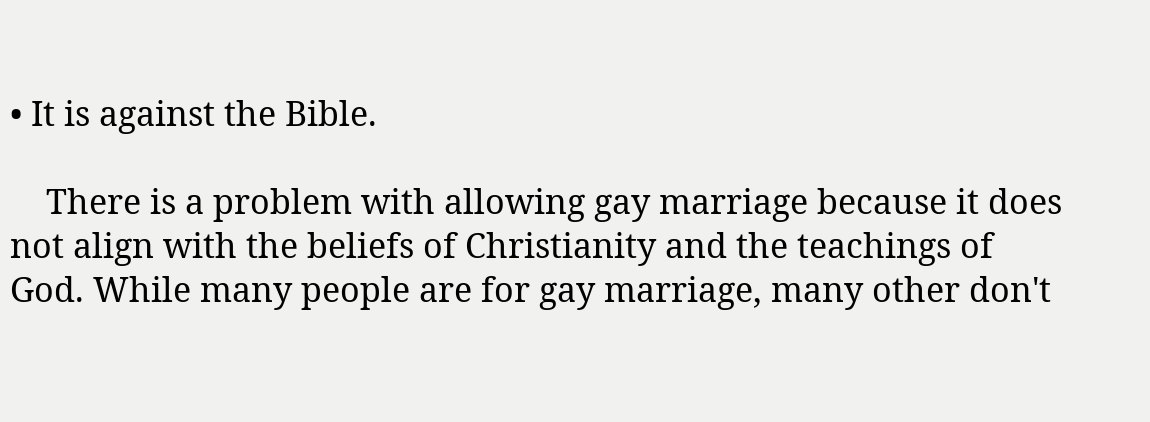• It is against the Bible.

    There is a problem with allowing gay marriage because it does not align with the beliefs of Christianity and the teachings of God. While many people are for gay marriage, many other don't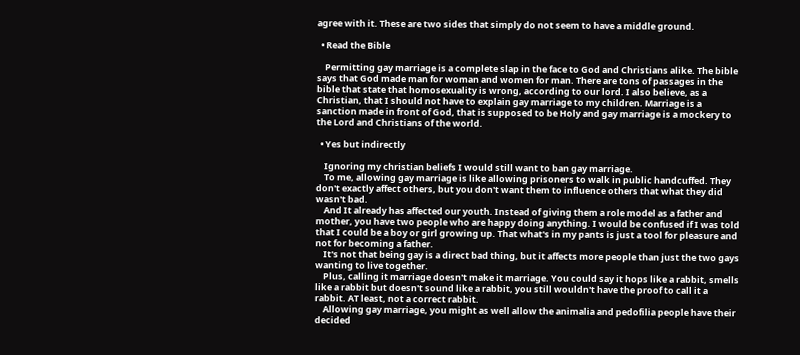agree with it. These are two sides that simply do not seem to have a middle ground.

  • Read the Bible

    Permitting gay marriage is a complete slap in the face to God and Christians alike. The bible says that God made man for woman and women for man. There are tons of passages in the bible that state that homosexuality is wrong, according to our lord. I also believe, as a Christian, that I should not have to explain gay marriage to my children. Marriage is a sanction made in front of God, that is supposed to be Holy and gay marriage is a mockery to the Lord and Christians of the world.

  • Yes but indirectly

    Ignoring my christian beliefs I would still want to ban gay marriage.
    To me, allowing gay marriage is like allowing prisoners to walk in public handcuffed. They don't exactly affect others, but you don't want them to influence others that what they did wasn't bad.
    And It already has affected our youth. Instead of giving them a role model as a father and mother, you have two people who are happy doing anything. I would be confused if I was told that I could be a boy or girl growing up. That what's in my pants is just a tool for pleasure and not for becoming a father.
    It's not that being gay is a direct bad thing, but it affects more people than just the two gays wanting to live together.
    Plus, calling it marriage doesn't make it marriage. You could say it hops like a rabbit, smells like a rabbit but doesn't sound like a rabbit, you still wouldn't have the proof to call it a rabbit. AT least, not a correct rabbit.
    Allowing gay marriage, you might as well allow the animalia and pedofilia people have their decided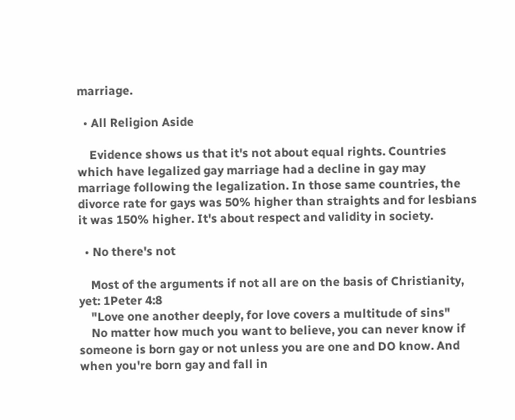marriage.

  • All Religion Aside

    Evidence shows us that it's not about equal rights. Countries which have legalized gay marriage had a decline in gay may marriage following the legalization. In those same countries, the divorce rate for gays was 50% higher than straights and for lesbians it was 150% higher. It's about respect and validity in society.

  • No there's not

    Most of the arguments if not all are on the basis of Christianity, yet: 1Peter 4:8
    "Love one another deeply, for love covers a multitude of sins"
    No matter how much you want to believe, you can never know if someone is born gay or not unless you are one and DO know. And when you're born gay and fall in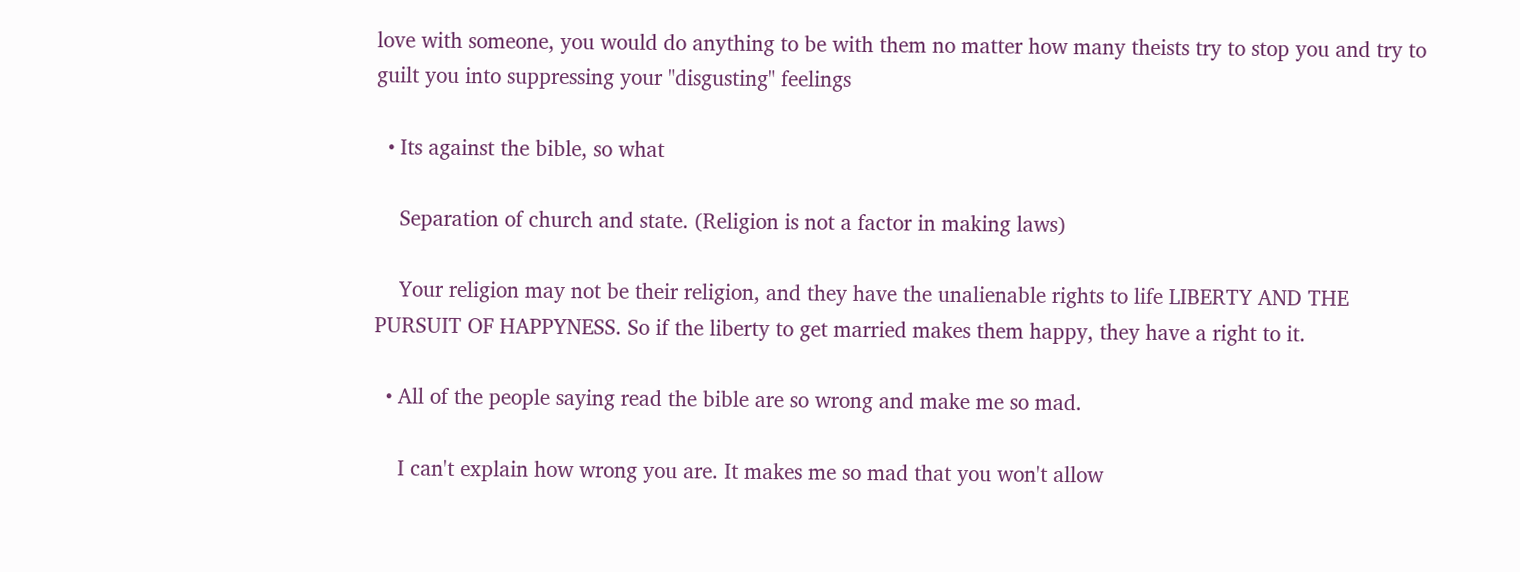love with someone, you would do anything to be with them no matter how many theists try to stop you and try to guilt you into suppressing your "disgusting" feelings

  • Its against the bible, so what

    Separation of church and state. (Religion is not a factor in making laws)

    Your religion may not be their religion, and they have the unalienable rights to life LIBERTY AND THE PURSUIT OF HAPPYNESS. So if the liberty to get married makes them happy, they have a right to it.

  • All of the people saying read the bible are so wrong and make me so mad.

    I can't explain how wrong you are. It makes me so mad that you won't allow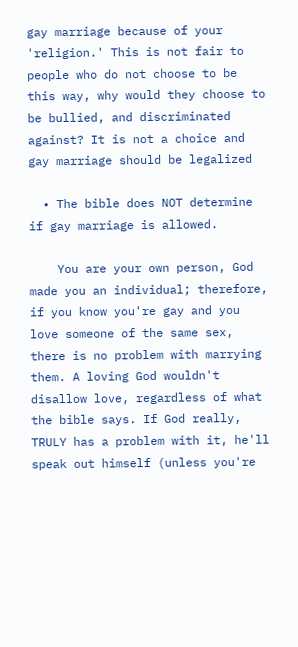gay marriage because of your 'religion.' This is not fair to people who do not choose to be this way, why would they choose to be bullied, and discriminated against? It is not a choice and gay marriage should be legalized

  • The bible does NOT determine if gay marriage is allowed.

    You are your own person, God made you an individual; therefore, if you know you're gay and you love someone of the same sex, there is no problem with marrying them. A loving God wouldn't disallow love, regardless of what the bible says. If God really, TRULY has a problem with it, he'll speak out himself (unless you're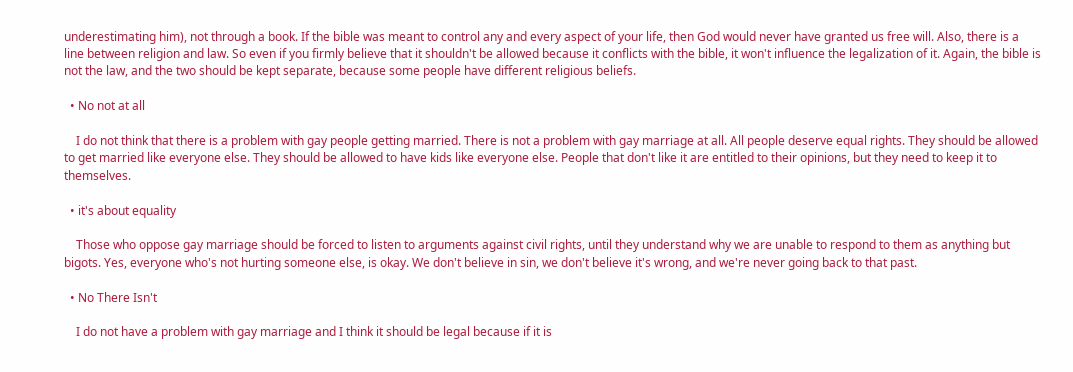underestimating him), not through a book. If the bible was meant to control any and every aspect of your life, then God would never have granted us free will. Also, there is a line between religion and law. So even if you firmly believe that it shouldn't be allowed because it conflicts with the bible, it won't influence the legalization of it. Again, the bible is not the law, and the two should be kept separate, because some people have different religious beliefs.

  • No not at all

    I do not think that there is a problem with gay people getting married. There is not a problem with gay marriage at all. All people deserve equal rights. They should be allowed to get married like everyone else. They should be allowed to have kids like everyone else. People that don't like it are entitled to their opinions, but they need to keep it to themselves.

  • it's about equality

    Those who oppose gay marriage should be forced to listen to arguments against civil rights, until they understand why we are unable to respond to them as anything but bigots. Yes, everyone who's not hurting someone else, is okay. We don't believe in sin, we don't believe it's wrong, and we're never going back to that past.

  • No There Isn't

    I do not have a problem with gay marriage and I think it should be legal because if it is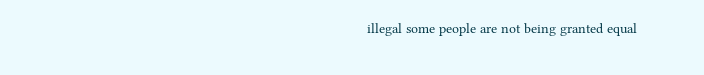illegal some people are not being granted equal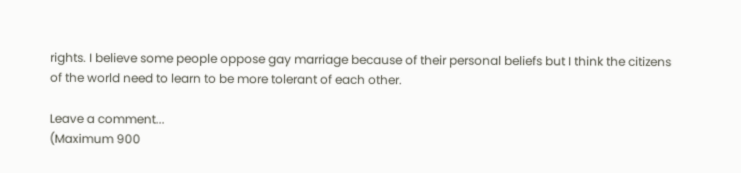rights. I believe some people oppose gay marriage because of their personal beliefs but I think the citizens of the world need to learn to be more tolerant of each other.

Leave a comment...
(Maximum 900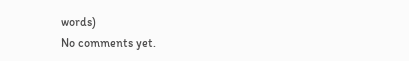words)
No comments yet.